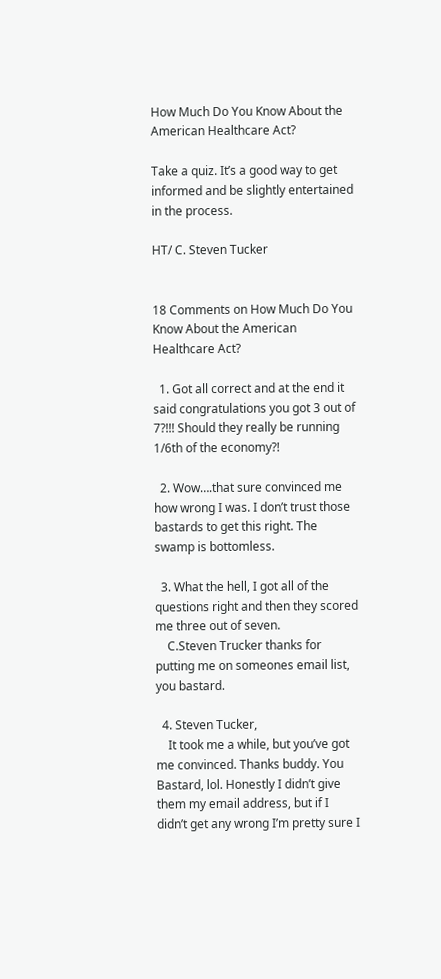How Much Do You Know About the American Healthcare Act?

Take a quiz. It’s a good way to get informed and be slightly entertained in the process.

HT/ C. Steven Tucker


18 Comments on How Much Do You Know About the American Healthcare Act?

  1. Got all correct and at the end it said congratulations you got 3 out of 7?!!! Should they really be running 1/6th of the economy?!

  2. Wow….that sure convinced me how wrong I was. I don’t trust those bastards to get this right. The swamp is bottomless.

  3. What the hell, I got all of the questions right and then they scored me three out of seven.
    C.Steven Trucker thanks for putting me on someones email list, you bastard.

  4. Steven Tucker,
    It took me a while, but you’ve got me convinced. Thanks buddy. You Bastard, lol. Honestly I didn’t give them my email address, but if I didn’t get any wrong I’m pretty sure I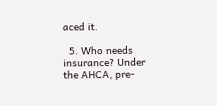aced it.

  5. Who needs insurance? Under the AHCA, pre-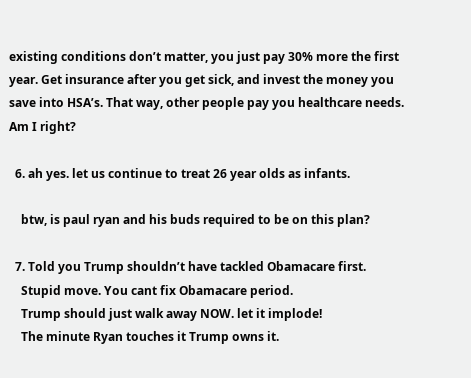existing conditions don’t matter, you just pay 30% more the first year. Get insurance after you get sick, and invest the money you save into HSA’s. That way, other people pay you healthcare needs. Am I right?

  6. ah yes. let us continue to treat 26 year olds as infants.

    btw, is paul ryan and his buds required to be on this plan?

  7. Told you Trump shouldn’t have tackled Obamacare first.
    Stupid move. You cant fix Obamacare period.
    Trump should just walk away NOW. let it implode!
    The minute Ryan touches it Trump owns it.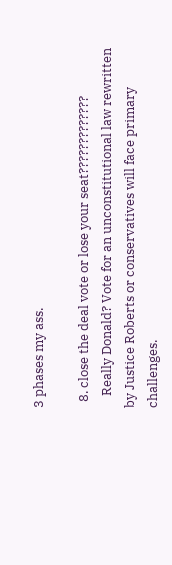3 phases my ass.

  8. close the deal vote or lose your seat?????????????
    Really Donald? Vote for an unconstitutional law rewritten by Justice Roberts or conservatives will face primary challenges.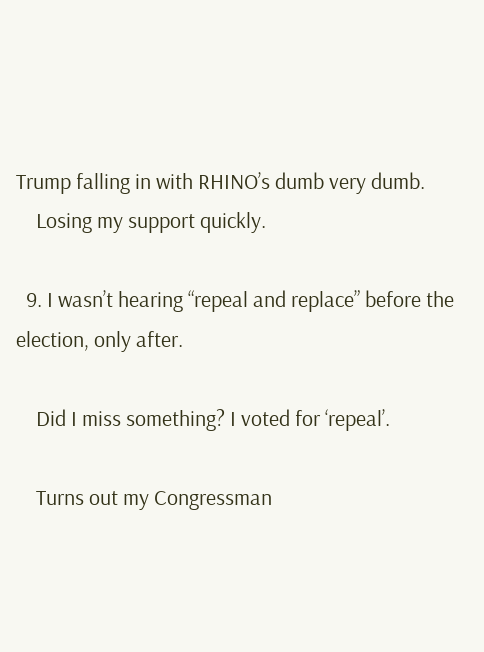Trump falling in with RHINO’s dumb very dumb.
    Losing my support quickly.

  9. I wasn’t hearing “repeal and replace” before the election, only after.

    Did I miss something? I voted for ‘repeal’.

    Turns out my Congressman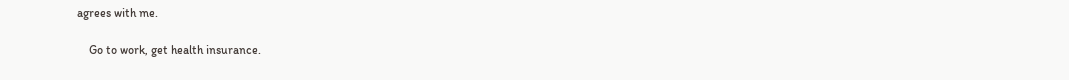agrees with me.

    Go to work, get health insurance.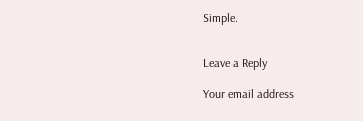Simple.


Leave a Reply

Your email address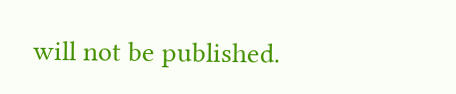will not be published.